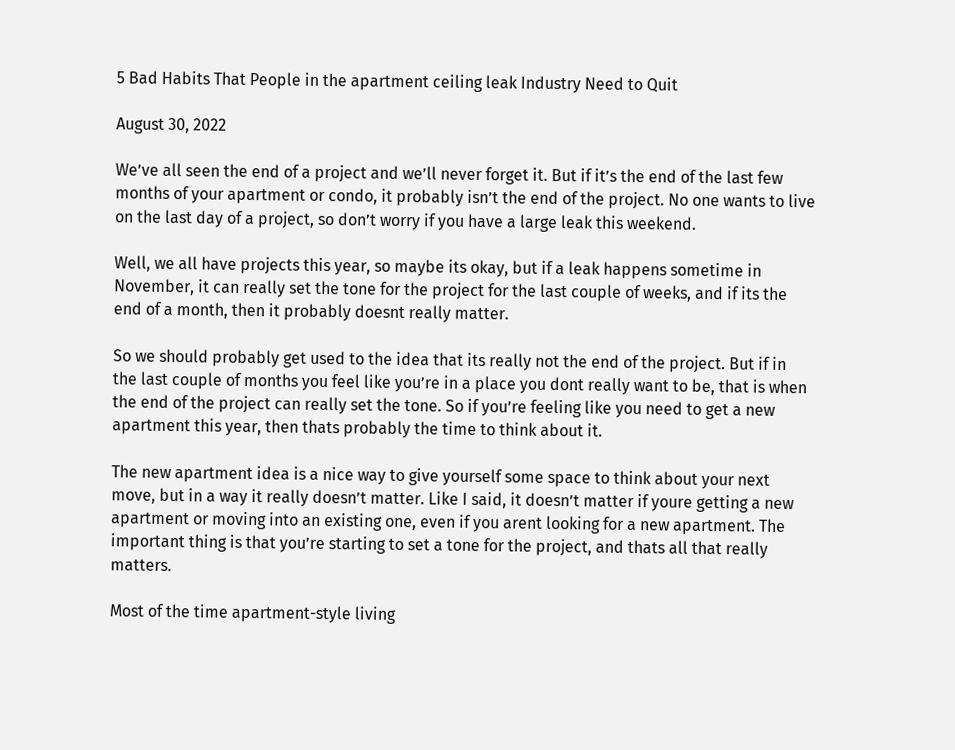5 Bad Habits That People in the apartment ceiling leak Industry Need to Quit

August 30, 2022

We’ve all seen the end of a project and we’ll never forget it. But if it’s the end of the last few months of your apartment or condo, it probably isn’t the end of the project. No one wants to live on the last day of a project, so don’t worry if you have a large leak this weekend.

Well, we all have projects this year, so maybe its okay, but if a leak happens sometime in November, it can really set the tone for the project for the last couple of weeks, and if its the end of a month, then it probably doesnt really matter.

So we should probably get used to the idea that its really not the end of the project. But if in the last couple of months you feel like you’re in a place you dont really want to be, that is when the end of the project can really set the tone. So if you’re feeling like you need to get a new apartment this year, then thats probably the time to think about it.

The new apartment idea is a nice way to give yourself some space to think about your next move, but in a way it really doesn’t matter. Like I said, it doesn’t matter if youre getting a new apartment or moving into an existing one, even if you arent looking for a new apartment. The important thing is that you’re starting to set a tone for the project, and thats all that really matters.

Most of the time apartment-style living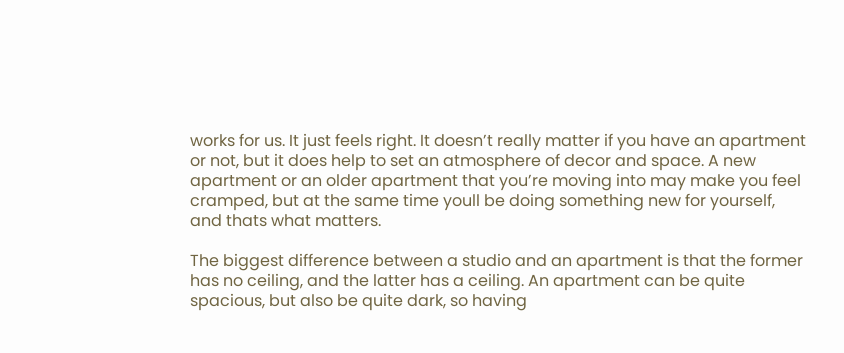works for us. It just feels right. It doesn’t really matter if you have an apartment or not, but it does help to set an atmosphere of decor and space. A new apartment or an older apartment that you’re moving into may make you feel cramped, but at the same time youll be doing something new for yourself, and thats what matters.

The biggest difference between a studio and an apartment is that the former has no ceiling, and the latter has a ceiling. An apartment can be quite spacious, but also be quite dark, so having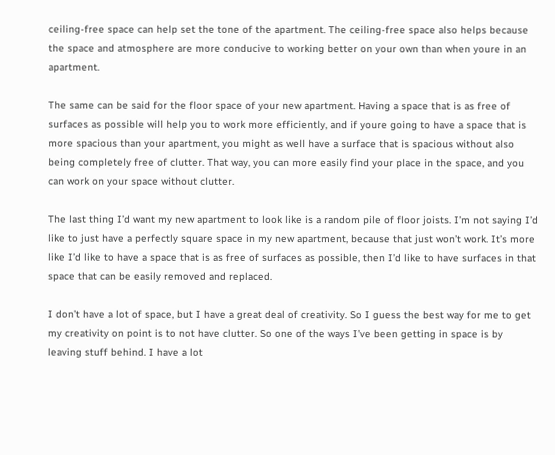ceiling-free space can help set the tone of the apartment. The ceiling-free space also helps because the space and atmosphere are more conducive to working better on your own than when youre in an apartment.

The same can be said for the floor space of your new apartment. Having a space that is as free of surfaces as possible will help you to work more efficiently, and if youre going to have a space that is more spacious than your apartment, you might as well have a surface that is spacious without also being completely free of clutter. That way, you can more easily find your place in the space, and you can work on your space without clutter.

The last thing I’d want my new apartment to look like is a random pile of floor joists. I’m not saying I’d like to just have a perfectly square space in my new apartment, because that just won’t work. It’s more like I’d like to have a space that is as free of surfaces as possible, then I’d like to have surfaces in that space that can be easily removed and replaced.

I don’t have a lot of space, but I have a great deal of creativity. So I guess the best way for me to get my creativity on point is to not have clutter. So one of the ways I’ve been getting in space is by leaving stuff behind. I have a lot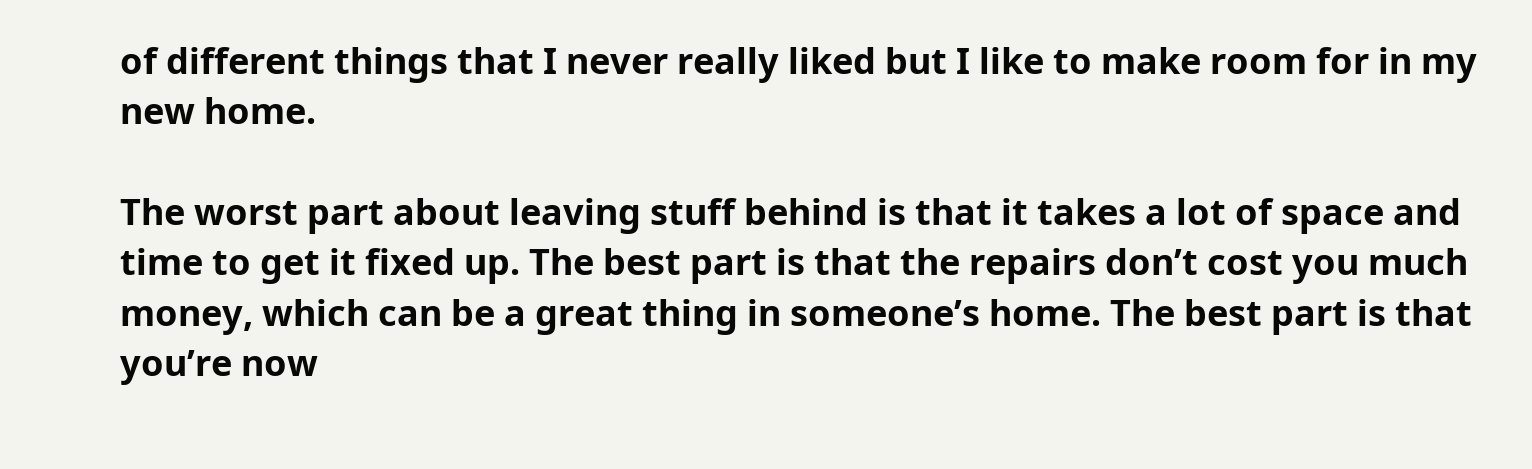of different things that I never really liked but I like to make room for in my new home.

The worst part about leaving stuff behind is that it takes a lot of space and time to get it fixed up. The best part is that the repairs don’t cost you much money, which can be a great thing in someone’s home. The best part is that you’re now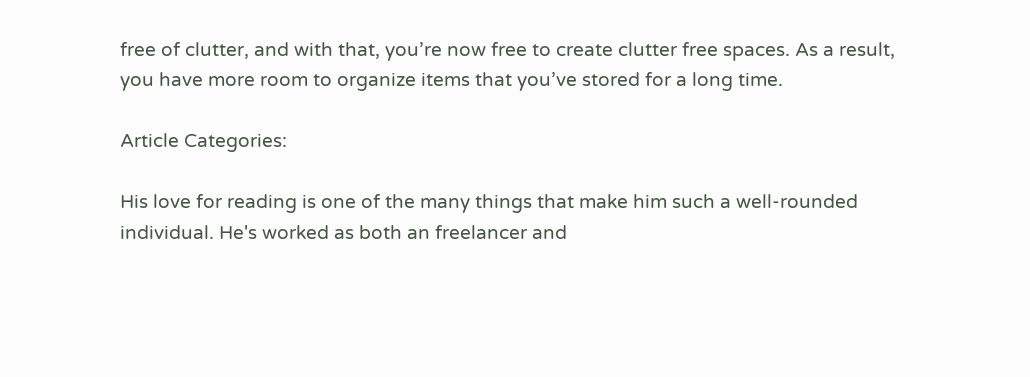free of clutter, and with that, you’re now free to create clutter free spaces. As a result, you have more room to organize items that you’ve stored for a long time.

Article Categories:

His love for reading is one of the many things that make him such a well-rounded individual. He's worked as both an freelancer and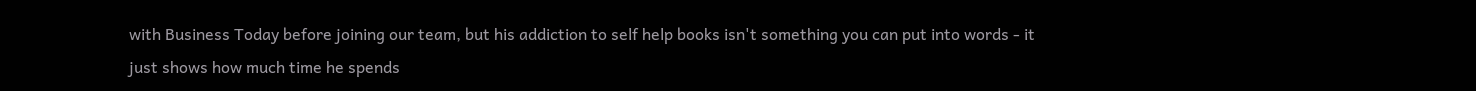with Business Today before joining our team, but his addiction to self help books isn't something you can put into words - it just shows how much time he spends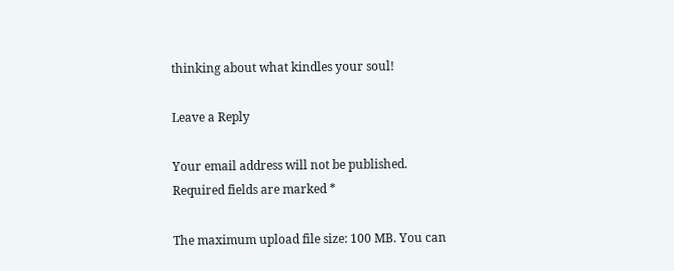thinking about what kindles your soul!

Leave a Reply

Your email address will not be published. Required fields are marked *

The maximum upload file size: 100 MB. You can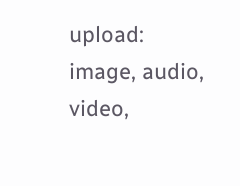upload: image, audio, video,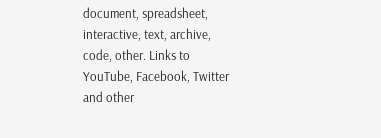document, spreadsheet, interactive, text, archive, code, other. Links to YouTube, Facebook, Twitter and other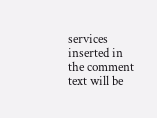services inserted in the comment text will be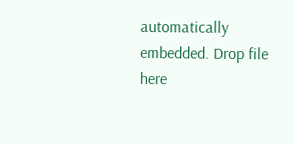automatically embedded. Drop file here